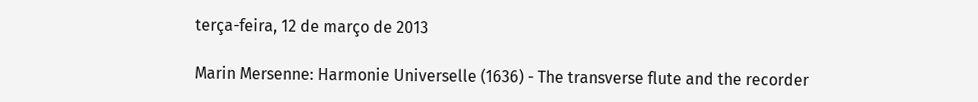terça-feira, 12 de março de 2013

Marin Mersenne: Harmonie Universelle (1636) - The transverse flute and the recorder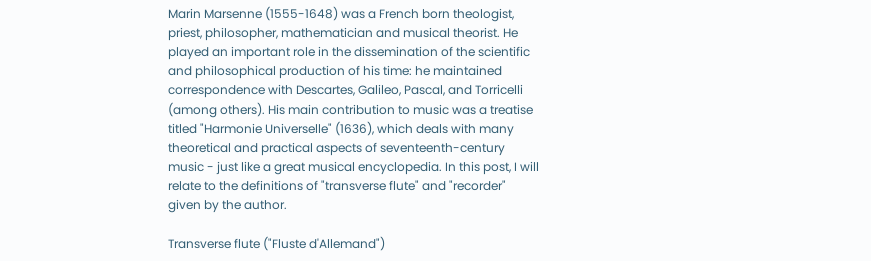Marin Marsenne (1555-1648) was a French born theologist, priest, philosopher, mathematician and musical theorist. He played an important role in the dissemination of the scientific and philosophical production of his time: he maintained correspondence with Descartes, Galileo, Pascal, and Torricelli (among others). His main contribution to music was a treatise titled "Harmonie Universelle" (1636), which deals with many theoretical and practical aspects of seventeenth-century music - just like a great musical encyclopedia. In this post, I will relate to the definitions of "transverse flute" and "recorder" given by the author.

Transverse flute ("Fluste d'Allemand")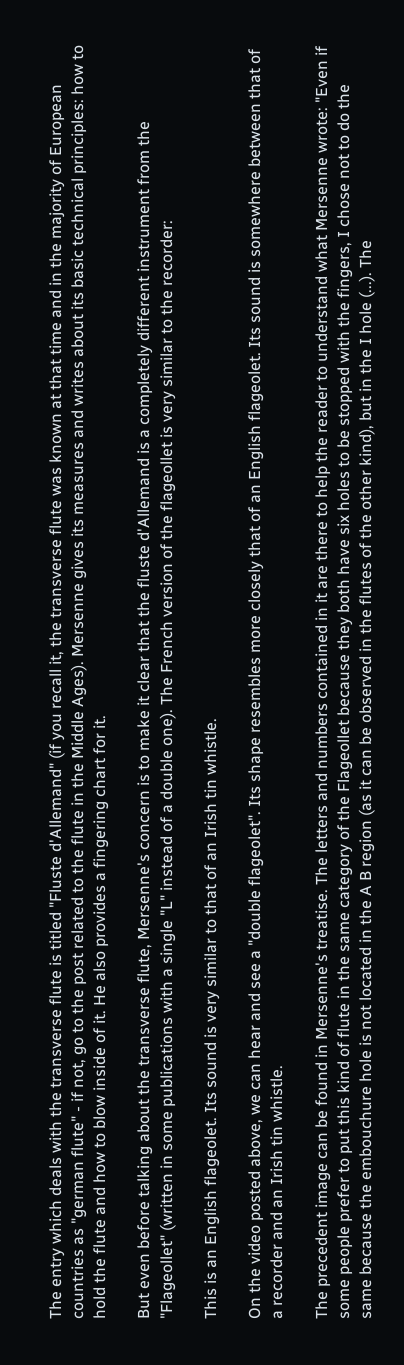The entry which deals with the transverse flute is titled "Fluste d'Allemand" (if you recall it, the transverse flute was known at that time and in the majority of European countries as "german flute" - if not, go to the post related to the flute in the Middle Ages). Mersenne gives its measures and writes about its basic technical principles: how to hold the flute and how to blow inside of it. He also provides a fingering chart for it.

But even before talking about the transverse flute, Mersenne's concern is to make it clear that the fluste d'Allemand is a completely different instrument from the "Flageollet" (written in some publications with a single "L" instead of a double one). The French version of the flageollet is very similar to the recorder:

This is an English flageolet. Its sound is very similar to that of an Irish tin whistle.

On the video posted above, we can hear and see a "double flageolet". Its shape resembles more closely that of an English flageolet. Its sound is somewhere between that of a recorder and an Irish tin whistle.

The precedent image can be found in Mersenne's treatise. The letters and numbers contained in it are there to help the reader to understand what Mersenne wrote: "Even if some people prefer to put this kind of flute in the same category of the Flageollet because they both have six holes to be stopped with the fingers, I chose not to do the same because the embouchure hole is not located in the A B region (as it can be observed in the flutes of the other kind), but in the I hole (...). The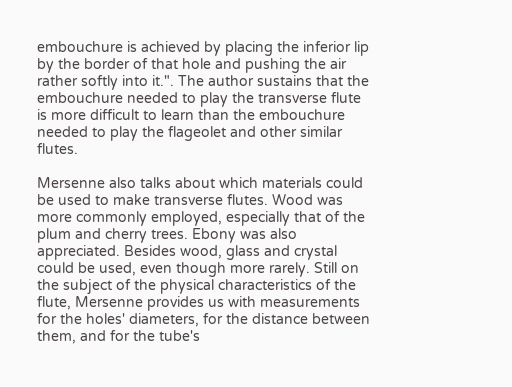embouchure is achieved by placing the inferior lip by the border of that hole and pushing the air rather softly into it.". The author sustains that the embouchure needed to play the transverse flute is more difficult to learn than the embouchure needed to play the flageolet and other similar flutes.

Mersenne also talks about which materials could be used to make transverse flutes. Wood was more commonly employed, especially that of the plum and cherry trees. Ebony was also appreciated. Besides wood, glass and crystal could be used, even though more rarely. Still on the subject of the physical characteristics of the flute, Mersenne provides us with measurements for the holes' diameters, for the distance between them, and for the tube's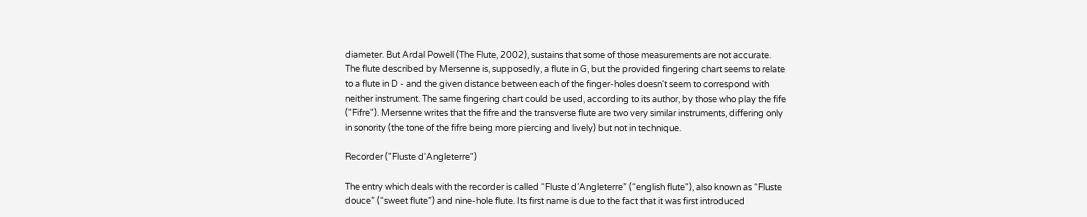diameter. But Ardal Powell (The Flute, 2002), sustains that some of those measurements are not accurate. The flute described by Mersenne is, supposedly, a flute in G, but the provided fingering chart seems to relate to a flute in D - and the given distance between each of the finger-holes doesn't seem to correspond with neither instrument. The same fingering chart could be used, according to its author, by those who play the fife ("Fifre"). Mersenne writes that the fifre and the transverse flute are two very similar instruments, differing only in sonority (the tone of the fifre being more piercing and lively) but not in technique.

Recorder ("Fluste d'Angleterre")

The entry which deals with the recorder is called “Fluste d’Angleterre” (“english flute"), also known as “Fluste douce” (“sweet flute”) and nine-hole flute. Its first name is due to the fact that it was first introduced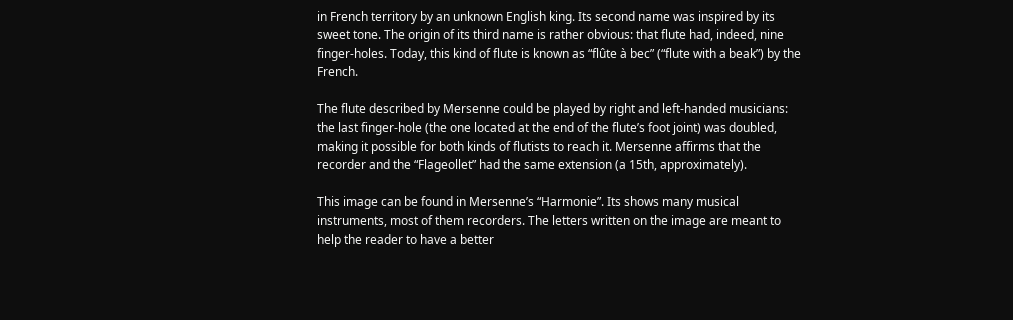in French territory by an unknown English king. Its second name was inspired by its sweet tone. The origin of its third name is rather obvious: that flute had, indeed, nine finger-holes. Today, this kind of flute is known as “flûte à bec” (“flute with a beak”) by the French.

The flute described by Mersenne could be played by right and left-handed musicians: the last finger-hole (the one located at the end of the flute’s foot joint) was doubled, making it possible for both kinds of flutists to reach it. Mersenne affirms that the recorder and the “Flageollet” had the same extension (a 15th, approximately).

This image can be found in Mersenne’s “Harmonie”. Its shows many musical instruments, most of them recorders. The letters written on the image are meant to help the reader to have a better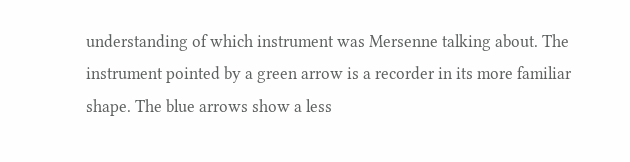understanding of which instrument was Mersenne talking about. The instrument pointed by a green arrow is a recorder in its more familiar shape. The blue arrows show a less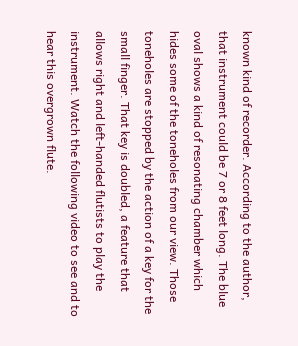known kind of recorder. According to the author, that instrument could be 7 or 8 feet long. The blue oval shows a kind of resonating chamber which hides some of the toneholes from our view. Those toneholes are stopped by the action of a key for the small finger. That key is doubled, a feature that allows right and left-handed flutists to play the instrument. Watch the following video to see and to hear this overgrown flute.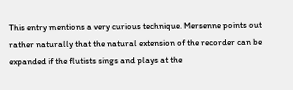This entry mentions a very curious technique. Mersenne points out rather naturally that the natural extension of the recorder can be expanded if the flutists sings and plays at the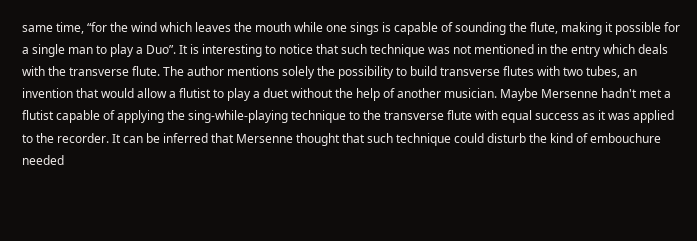same time, “for the wind which leaves the mouth while one sings is capable of sounding the flute, making it possible for a single man to play a Duo”. It is interesting to notice that such technique was not mentioned in the entry which deals with the transverse flute. The author mentions solely the possibility to build transverse flutes with two tubes, an invention that would allow a flutist to play a duet without the help of another musician. Maybe Mersenne hadn't met a flutist capable of applying the sing-while-playing technique to the transverse flute with equal success as it was applied to the recorder. It can be inferred that Mersenne thought that such technique could disturb the kind of embouchure needed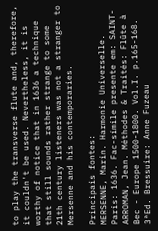to play the transverse flute and, therefore, it couldn't be used. Nevertheless, it is worthy of notice that in 1636 a technique that still sounds rather strange to some 21th century listeners was not a stranger to Mersenne and his contemporaries.

Principais fontes:
MERSENNE, Marin. Harmonie Universelle. Paris: 1636. Fac-símile presente em: SAINT-ARROMAN, Jean. Méthodes & Traités: Flûte à Bec - Europe 1500-1800. Vol.I. p.165-168. 3ªEd. Bressuire: Anne Fuzeau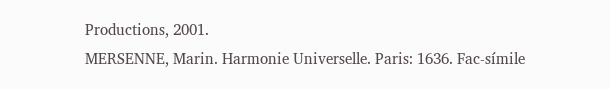Productions, 2001.
MERSENNE, Marin. Harmonie Universelle. Paris: 1636. Fac-símile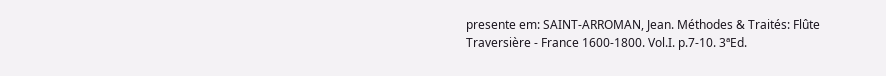presente em: SAINT-ARROMAN, Jean. Méthodes & Traités: Flûte Traversière - France 1600-1800. Vol.I. p.7-10. 3ªEd.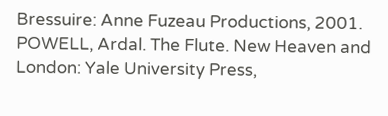Bressuire: Anne Fuzeau Productions, 2001.
POWELL, Ardal. The Flute. New Heaven and London: Yale University Press,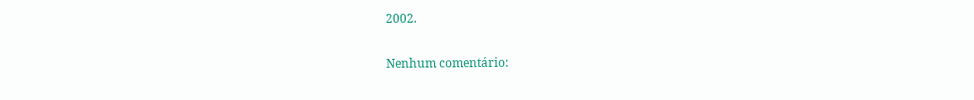2002.

Nenhum comentário: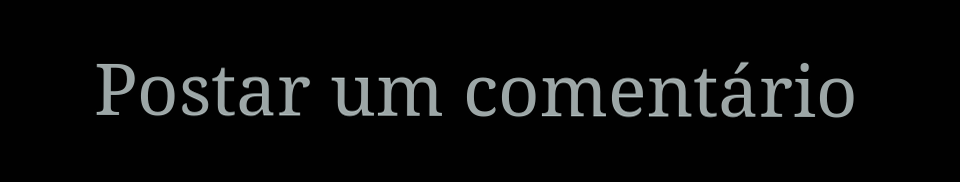Postar um comentário